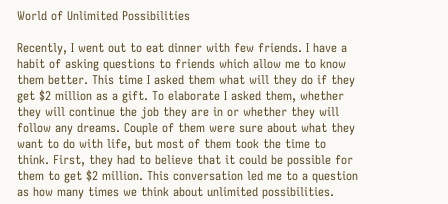World of Unlimited Possibilities

Recently, I went out to eat dinner with few friends. I have a habit of asking questions to friends which allow me to know them better. This time I asked them what will they do if they get $2 million as a gift. To elaborate I asked them, whether they will continue the job they are in or whether they will follow any dreams. Couple of them were sure about what they want to do with life, but most of them took the time to think. First, they had to believe that it could be possible for them to get $2 million. This conversation led me to a question as how many times we think about unlimited possibilities.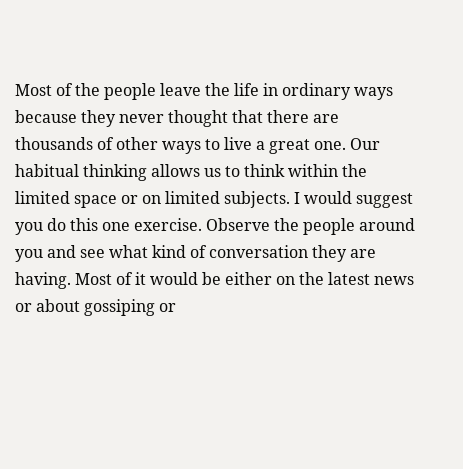Most of the people leave the life in ordinary ways because they never thought that there are thousands of other ways to live a great one. Our habitual thinking allows us to think within the limited space or on limited subjects. I would suggest you do this one exercise. Observe the people around you and see what kind of conversation they are having. Most of it would be either on the latest news or about gossiping or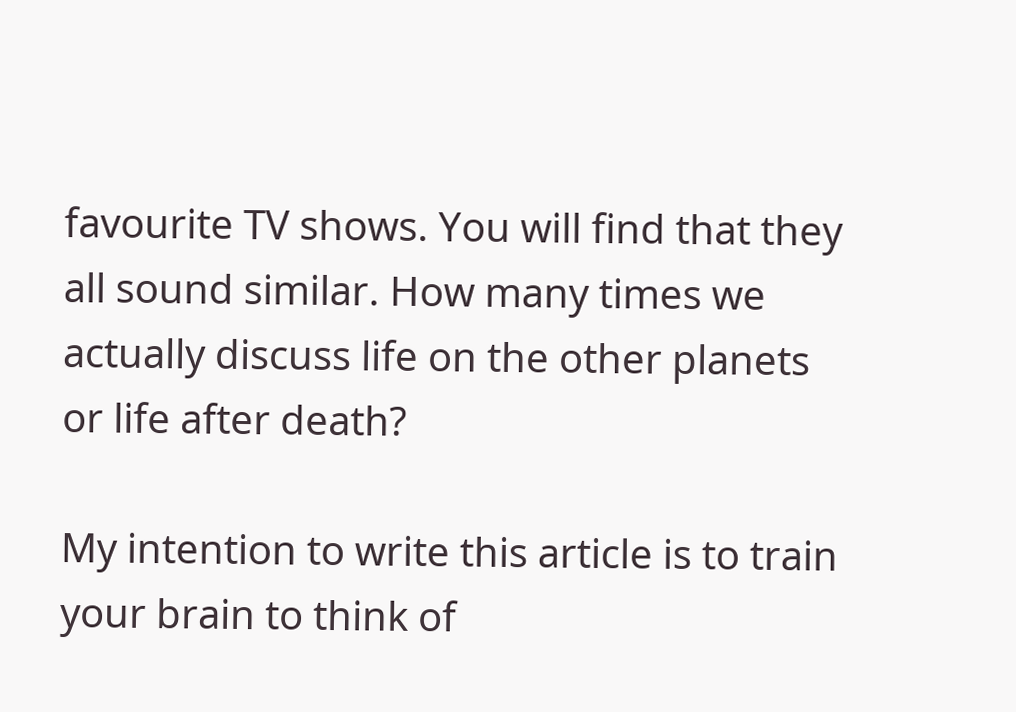favourite TV shows. You will find that they all sound similar. How many times we actually discuss life on the other planets or life after death?

My intention to write this article is to train your brain to think of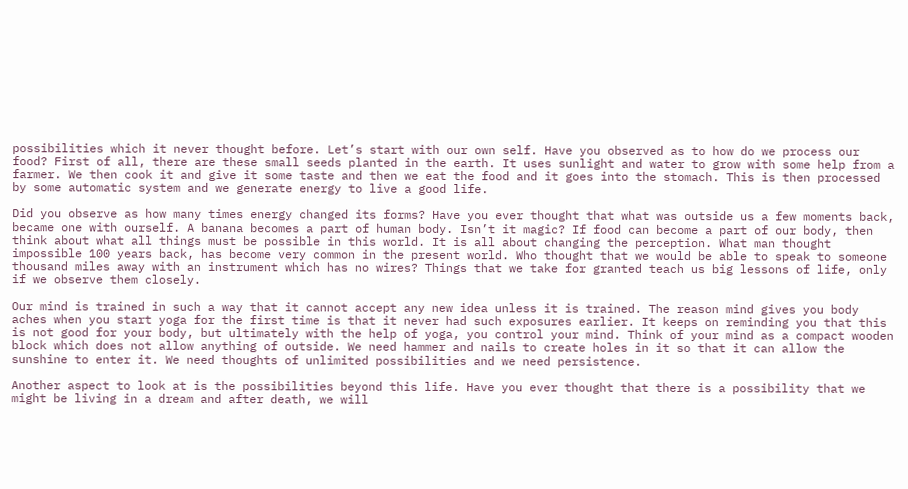possibilities which it never thought before. Let’s start with our own self. Have you observed as to how do we process our food? First of all, there are these small seeds planted in the earth. It uses sunlight and water to grow with some help from a farmer. We then cook it and give it some taste and then we eat the food and it goes into the stomach. This is then processed by some automatic system and we generate energy to live a good life.

Did you observe as how many times energy changed its forms? Have you ever thought that what was outside us a few moments back, became one with ourself. A banana becomes a part of human body. Isn’t it magic? If food can become a part of our body, then think about what all things must be possible in this world. It is all about changing the perception. What man thought impossible 100 years back, has become very common in the present world. Who thought that we would be able to speak to someone thousand miles away with an instrument which has no wires? Things that we take for granted teach us big lessons of life, only if we observe them closely.

Our mind is trained in such a way that it cannot accept any new idea unless it is trained. The reason mind gives you body aches when you start yoga for the first time is that it never had such exposures earlier. It keeps on reminding you that this is not good for your body, but ultimately with the help of yoga, you control your mind. Think of your mind as a compact wooden block which does not allow anything of outside. We need hammer and nails to create holes in it so that it can allow the sunshine to enter it. We need thoughts of unlimited possibilities and we need persistence.

Another aspect to look at is the possibilities beyond this life. Have you ever thought that there is a possibility that we might be living in a dream and after death, we will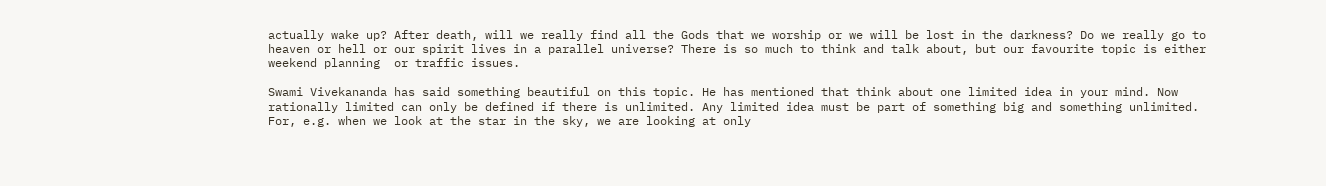actually wake up? After death, will we really find all the Gods that we worship or we will be lost in the darkness? Do we really go to heaven or hell or our spirit lives in a parallel universe? There is so much to think and talk about, but our favourite topic is either weekend planning  or traffic issues.

Swami Vivekananda has said something beautiful on this topic. He has mentioned that think about one limited idea in your mind. Now rationally limited can only be defined if there is unlimited. Any limited idea must be part of something big and something unlimited. For, e.g. when we look at the star in the sky, we are looking at only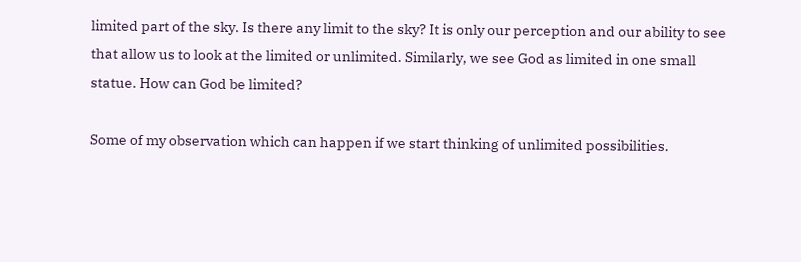limited part of the sky. Is there any limit to the sky? It is only our perception and our ability to see that allow us to look at the limited or unlimited. Similarly, we see God as limited in one small statue. How can God be limited?

Some of my observation which can happen if we start thinking of unlimited possibilities.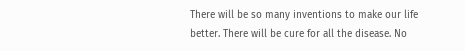There will be so many inventions to make our life better. There will be cure for all the disease. No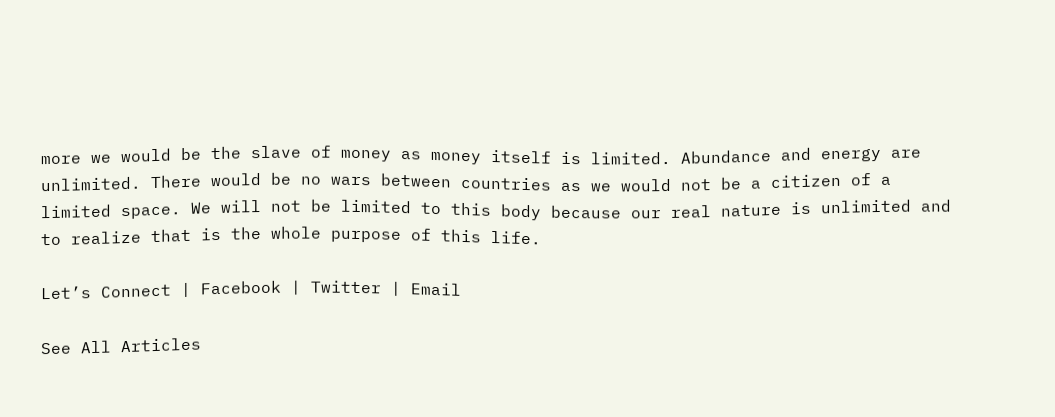more we would be the slave of money as money itself is limited. Abundance and energy are unlimited. There would be no wars between countries as we would not be a citizen of a limited space. We will not be limited to this body because our real nature is unlimited and to realize that is the whole purpose of this life.

Let’s Connect | Facebook | Twitter | Email

See All Articles